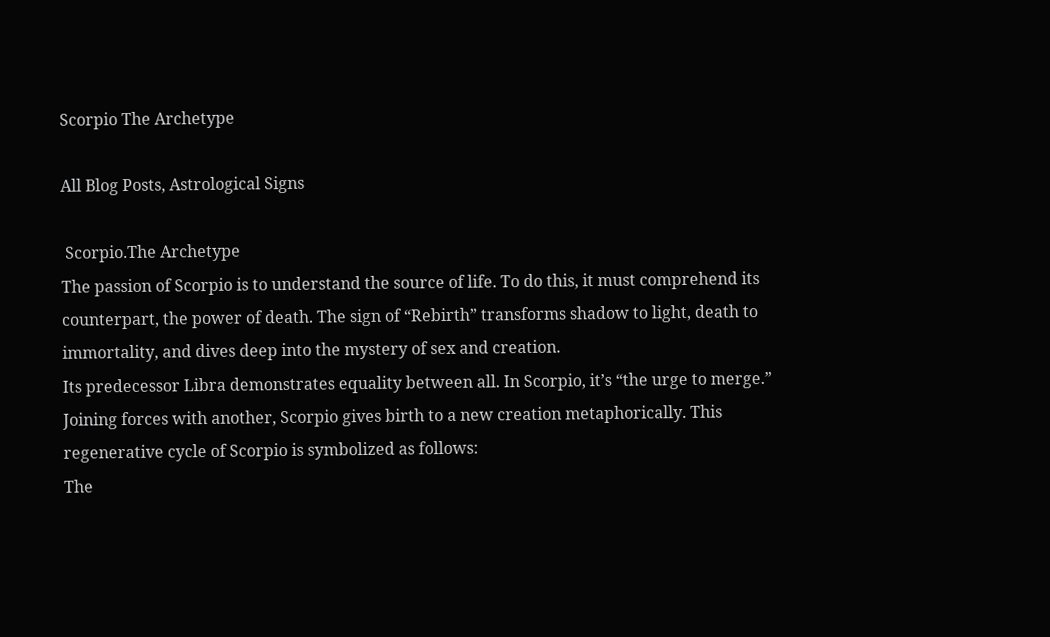Scorpio The Archetype

All Blog Posts, Astrological Signs

 Scorpio.The Archetype
The passion of Scorpio is to understand the source of life. To do this, it must comprehend its counterpart, the power of death. The sign of “Rebirth” transforms shadow to light, death to immortality, and dives deep into the mystery of sex and creation.
Its predecessor Libra demonstrates equality between all. In Scorpio, it’s “the urge to merge.” Joining forces with another, Scorpio gives birth to a new creation metaphorically. This regenerative cycle of Scorpio is symbolized as follows:
The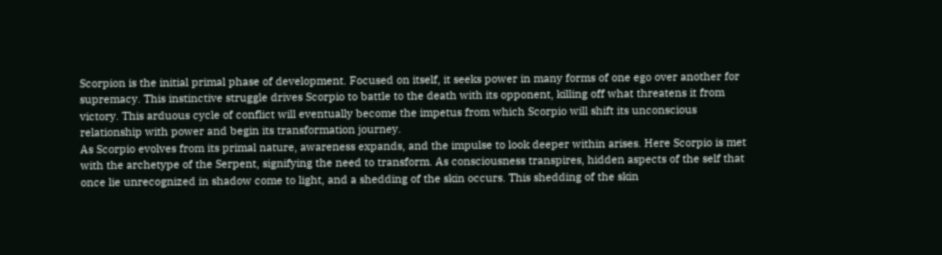Scorpion is the initial primal phase of development. Focused on itself, it seeks power in many forms of one ego over another for supremacy. This instinctive struggle drives Scorpio to battle to the death with its opponent, killing off what threatens it from victory. This arduous cycle of conflict will eventually become the impetus from which Scorpio will shift its unconscious relationship with power and begin its transformation journey.
As Scorpio evolves from its primal nature, awareness expands, and the impulse to look deeper within arises. Here Scorpio is met with the archetype of the Serpent, signifying the need to transform. As consciousness transpires, hidden aspects of the self that once lie unrecognized in shadow come to light, and a shedding of the skin occurs. This shedding of the skin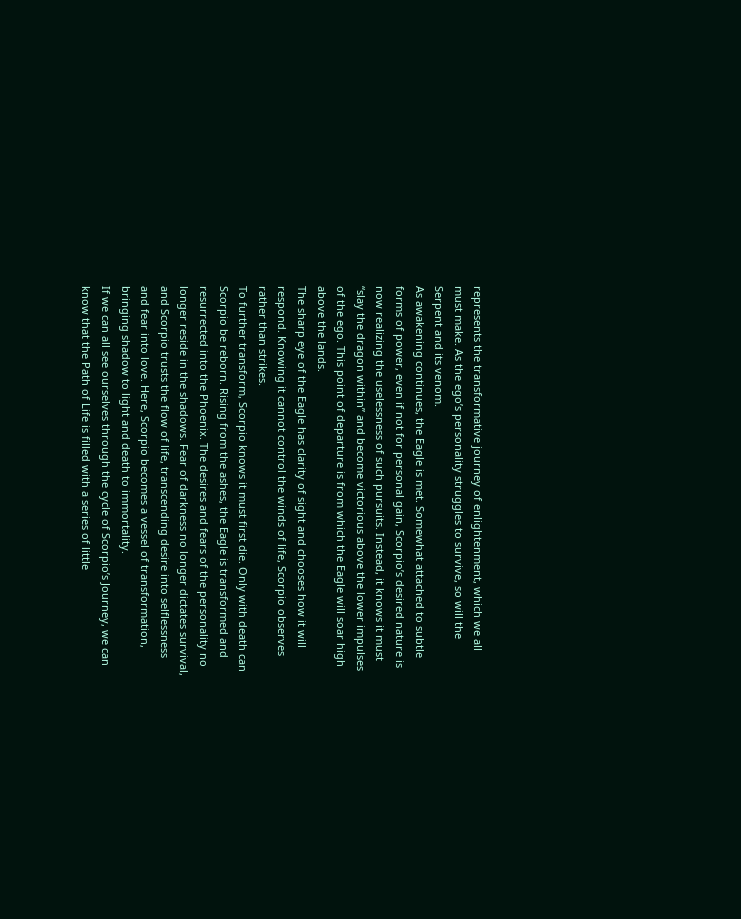represents the transformative journey of enlightenment, which we all must make. As the ego’s personality struggles to survive, so will the Serpent and its venom.
As awakening continues, the Eagle is met. Somewhat attached to subtle forms of power, even if not for personal gain, Scorpio’s desired nature is now realizing the uselessness of such pursuits. Instead, it knows it must “slay the dragon within” and become victorious above the lower impulses of the ego. This point of departure is from which the Eagle will soar high above the lands.
The sharp eye of the Eagle has clarity of sight and chooses how it will respond. Knowing it cannot control the winds of life, Scorpio observes rather than strikes.
To further transform, Scorpio knows it must first die. Only with death can Scorpio be reborn. Rising from the ashes, the Eagle is transformed and resurrected into the Phoenix. The desires and fears of the personality no longer reside in the shadows. Fear of darkness no longer dictates survival, and Scorpio trusts the flow of life, transcending desire into selflessness and fear into love. Here, Scorpio becomes a vessel of transformation, bringing shadow to light and death to immortality.
If we can all see ourselves through the cycle of Scorpio’s Journey, we can know that the Path of Life is filled with a series of little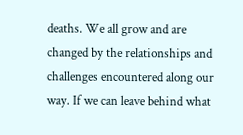deaths. We all grow and are changed by the relationships and challenges encountered along our way. If we can leave behind what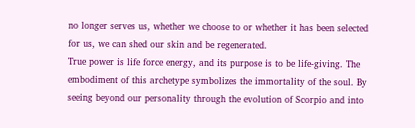no longer serves us, whether we choose to or whether it has been selected for us, we can shed our skin and be regenerated.
True power is life force energy, and its purpose is to be life-giving. The embodiment of this archetype symbolizes the immortality of the soul. By seeing beyond our personality through the evolution of Scorpio and into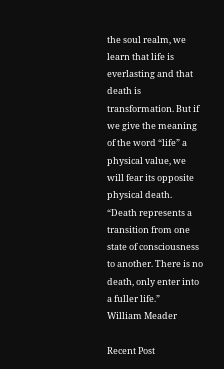the soul realm, we learn that life is everlasting and that death is transformation. But if we give the meaning of the word “life” a physical value, we will fear its opposite physical death.
“Death represents a transition from one state of consciousness to another. There is no death, only enter into a fuller life.”
William Meader

Recent Post